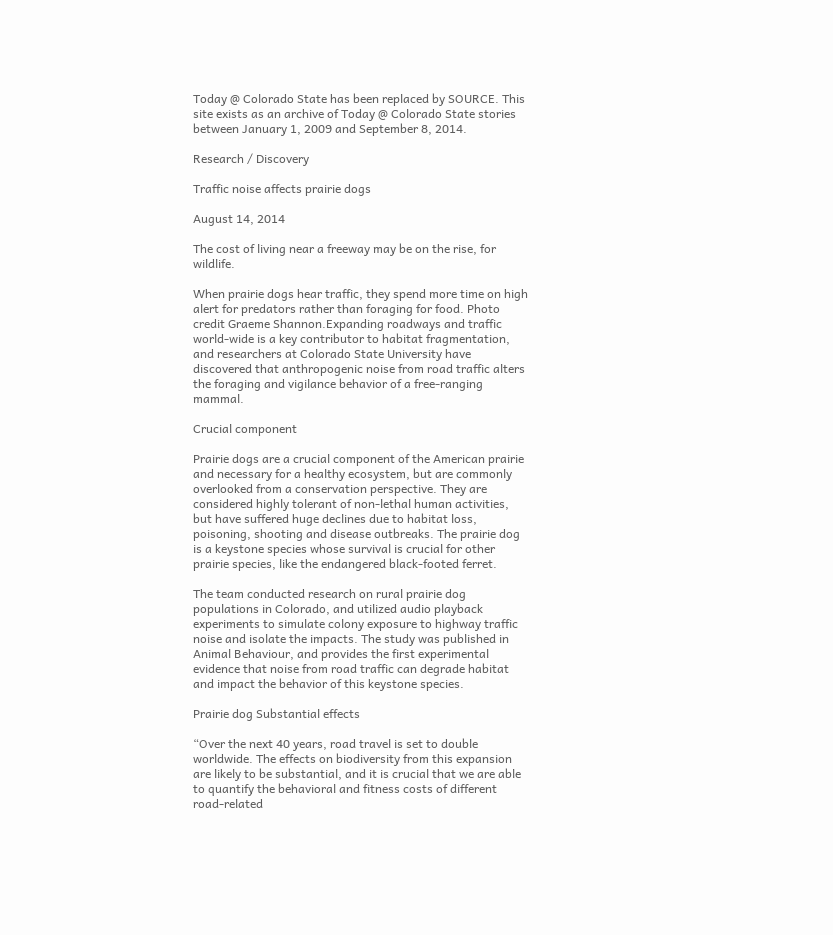Today @ Colorado State has been replaced by SOURCE. This site exists as an archive of Today @ Colorado State stories between January 1, 2009 and September 8, 2014.

Research / Discovery

Traffic noise affects prairie dogs

August 14, 2014

The cost of living near a freeway may be on the rise, for wildlife.

When prairie dogs hear traffic, they spend more time on high alert for predators rather than foraging for food. Photo credit Graeme Shannon.Expanding roadways and traffic world-wide is a key contributor to habitat fragmentation, and researchers at Colorado State University have discovered that anthropogenic noise from road traffic alters the foraging and vigilance behavior of a free-ranging mammal.

Crucial component

Prairie dogs are a crucial component of the American prairie and necessary for a healthy ecosystem, but are commonly overlooked from a conservation perspective. They are considered highly tolerant of non-lethal human activities, but have suffered huge declines due to habitat loss, poisoning, shooting and disease outbreaks. The prairie dog is a keystone species whose survival is crucial for other prairie species, like the endangered black-footed ferret.

The team conducted research on rural prairie dog populations in Colorado, and utilized audio playback experiments to simulate colony exposure to highway traffic noise and isolate the impacts. The study was published in Animal Behaviour, and provides the first experimental evidence that noise from road traffic can degrade habitat and impact the behavior of this keystone species.

Prairie dog Substantial effects

“Over the next 40 years, road travel is set to double worldwide. The effects on biodiversity from this expansion are likely to be substantial, and it is crucial that we are able to quantify the behavioral and fitness costs of different road-related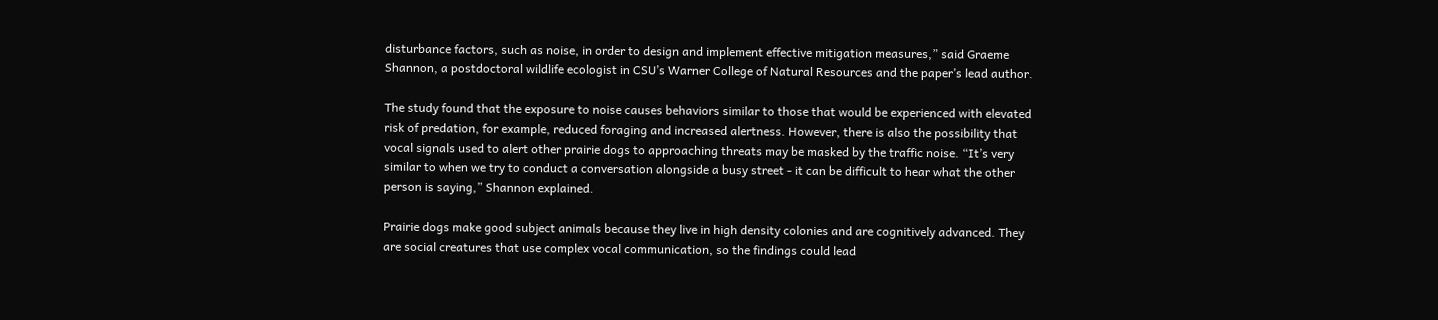disturbance factors, such as noise, in order to design and implement effective mitigation measures,” said Graeme Shannon, a postdoctoral wildlife ecologist in CSU’s Warner College of Natural Resources and the paper’s lead author.

The study found that the exposure to noise causes behaviors similar to those that would be experienced with elevated risk of predation, for example, reduced foraging and increased alertness. However, there is also the possibility that vocal signals used to alert other prairie dogs to approaching threats may be masked by the traffic noise. “It’s very similar to when we try to conduct a conversation alongside a busy street - it can be difficult to hear what the other person is saying,” Shannon explained.

Prairie dogs make good subject animals because they live in high density colonies and are cognitively advanced. They are social creatures that use complex vocal communication, so the findings could lead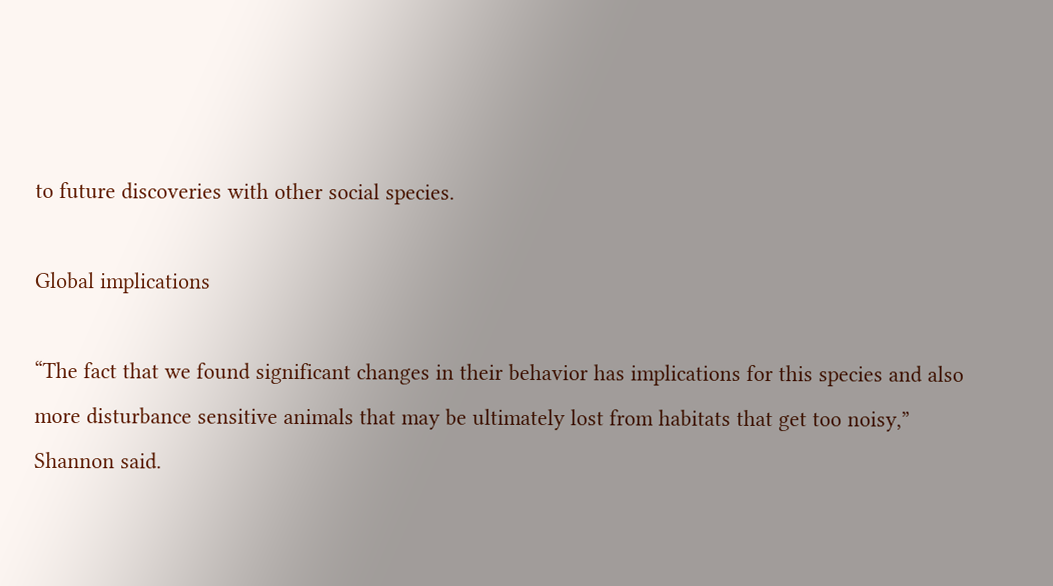to future discoveries with other social species.

Global implications

“The fact that we found significant changes in their behavior has implications for this species and also more disturbance sensitive animals that may be ultimately lost from habitats that get too noisy,” Shannon said.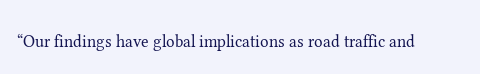“Our findings have global implications as road traffic and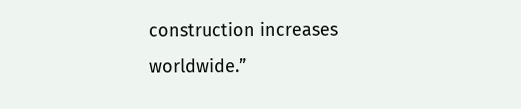construction increases worldwide.”